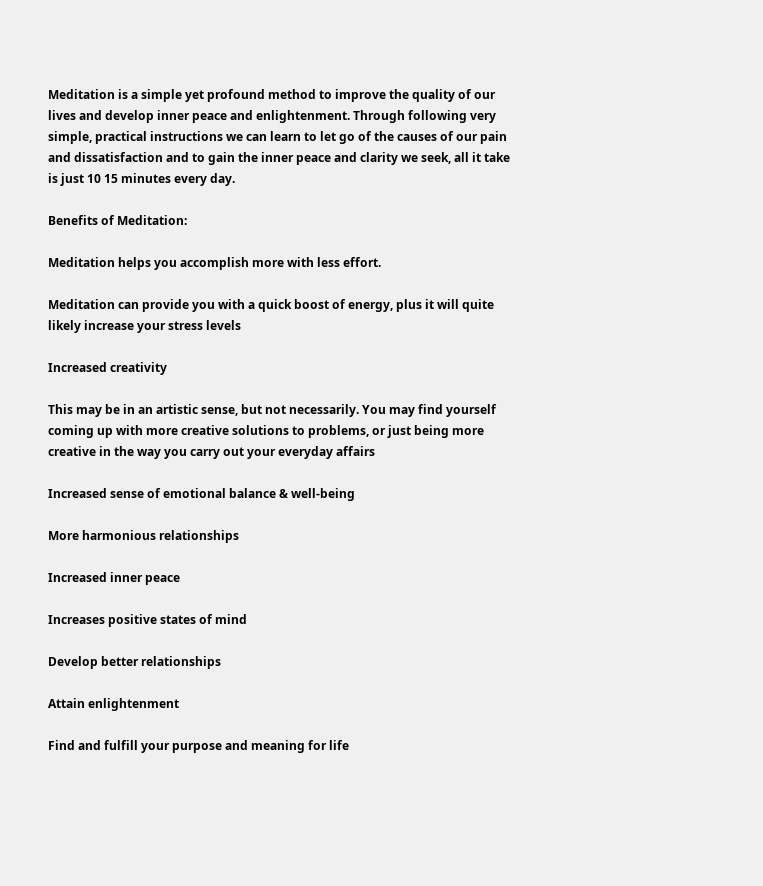Meditation is a simple yet profound method to improve the quality of our lives and develop inner peace and enlightenment. Through following very simple, practical instructions we can learn to let go of the causes of our pain and dissatisfaction and to gain the inner peace and clarity we seek, all it take is just 10 15 minutes every day.

Benefits of Meditation:

Meditation helps you accomplish more with less effort.

Meditation can provide you with a quick boost of energy, plus it will quite likely increase your stress levels

Increased creativity

This may be in an artistic sense, but not necessarily. You may find yourself coming up with more creative solutions to problems, or just being more creative in the way you carry out your everyday affairs

Increased sense of emotional balance & well-being

More harmonious relationships

Increased inner peace

Increases positive states of mind

Develop better relationships

Attain enlightenment

Find and fulfill your purpose and meaning for life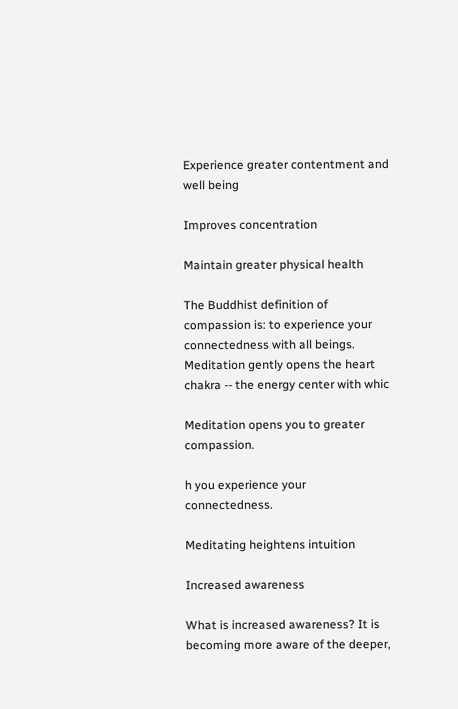Experience greater contentment and well being

Improves concentration

Maintain greater physical health

The Buddhist definition of compassion is: to experience your connectedness with all beings. Meditation gently opens the heart chakra -- the energy center with whic

Meditation opens you to greater compassion.

h you experience your connectedness.

Meditating heightens intuition

Increased awareness

What is increased awareness? It is becoming more aware of the deeper,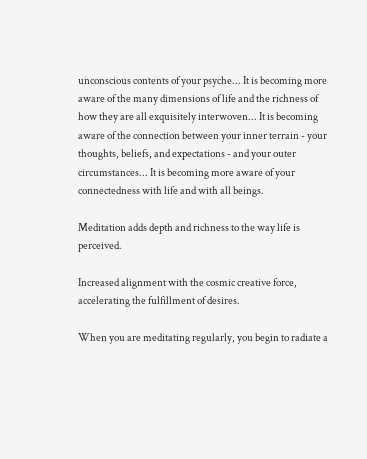unconscious contents of your psyche... It is becoming more aware of the many dimensions of life and the richness of how they are all exquisitely interwoven... It is becoming aware of the connection between your inner terrain - your thoughts, beliefs, and expectations - and your outer circumstances... It is becoming more aware of your connectedness with life and with all beings.

Meditation adds depth and richness to the way life is perceived.

Increased alignment with the cosmic creative force, accelerating the fulfillment of desires.

When you are meditating regularly, you begin to radiate a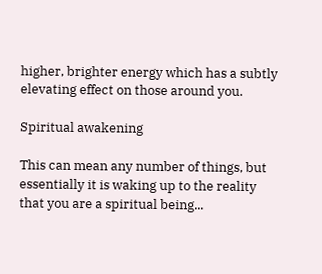higher, brighter energy which has a subtly elevating effect on those around you.

Spiritual awakening

This can mean any number of things, but essentially it is waking up to the reality that you are a spiritual being...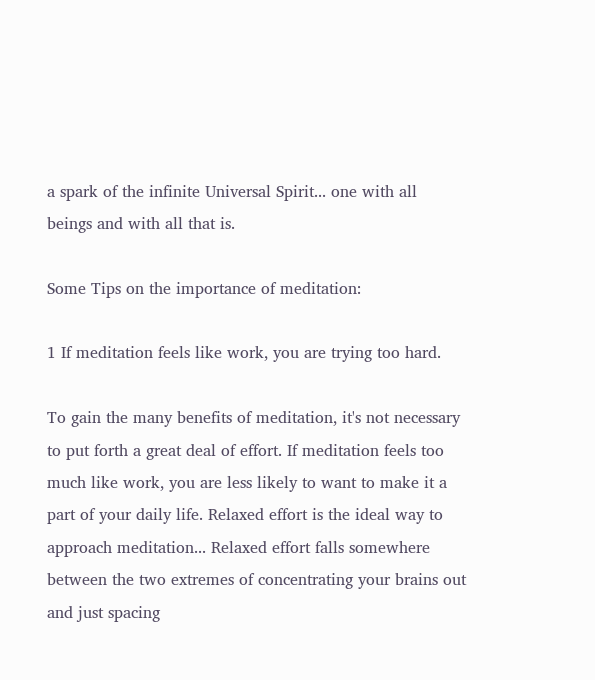a spark of the infinite Universal Spirit... one with all beings and with all that is.

Some Tips on the importance of meditation:

1 If meditation feels like work, you are trying too hard.

To gain the many benefits of meditation, it's not necessary to put forth a great deal of effort. If meditation feels too much like work, you are less likely to want to make it a part of your daily life. Relaxed effort is the ideal way to approach meditation... Relaxed effort falls somewhere between the two extremes of concentrating your brains out and just spacing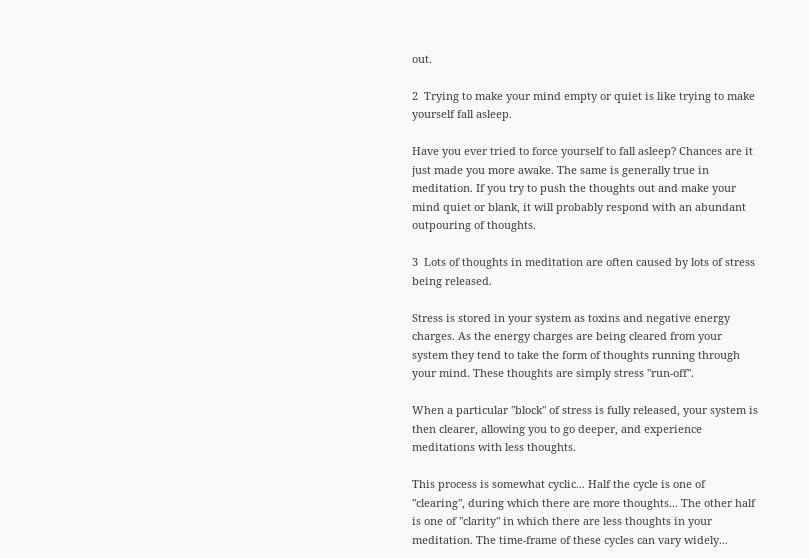out.

2  Trying to make your mind empty or quiet is like trying to make yourself fall asleep.

Have you ever tried to force yourself to fall asleep? Chances are it just made you more awake. The same is generally true in meditation. If you try to push the thoughts out and make your mind quiet or blank, it will probably respond with an abundant outpouring of thoughts.

3  Lots of thoughts in meditation are often caused by lots of stress being released.

Stress is stored in your system as toxins and negative energy charges. As the energy charges are being cleared from your system they tend to take the form of thoughts running through your mind. These thoughts are simply stress "run-off".

When a particular "block" of stress is fully released, your system is then clearer, allowing you to go deeper, and experience meditations with less thoughts.

This process is somewhat cyclic... Half the cycle is one of "clearing", during which there are more thoughts... The other half is one of "clarity" in which there are less thoughts in your meditation. The time-frame of these cycles can vary widely...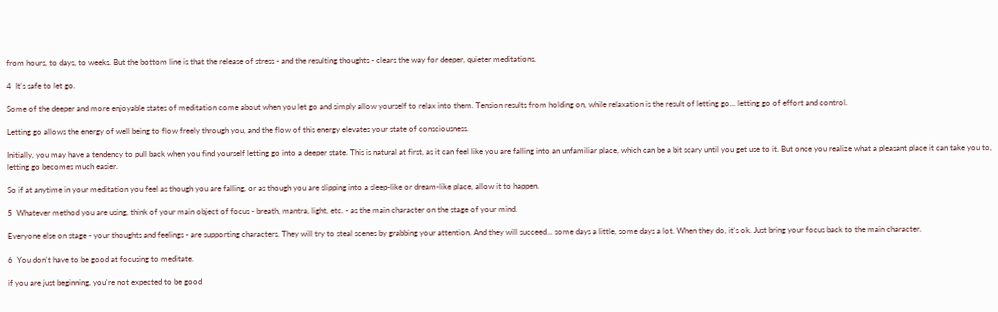from hours, to days, to weeks. But the bottom line is that the release of stress - and the resulting thoughts - clears the way for deeper, quieter meditations.

4  It's safe to let go.

Some of the deeper and more enjoyable states of meditation come about when you let go and simply allow yourself to relax into them. Tension results from holding on, while relaxation is the result of letting go... letting go of effort and control.

Letting go allows the energy of well being to flow freely through you, and the flow of this energy elevates your state of consciousness.

Initially, you may have a tendency to pull back when you find yourself letting go into a deeper state. This is natural at first, as it can feel like you are falling into an unfamiliar place, which can be a bit scary until you get use to it. But once you realize what a pleasant place it can take you to, letting go becomes much easier.

So if at anytime in your meditation you feel as though you are falling, or as though you are slipping into a sleep-like or dream-like place, allow it to happen.

5  Whatever method you are using, think of your main object of focus - breath, mantra, light, etc. - as the main character on the stage of your mind.

Everyone else on stage - your thoughts and feelings - are supporting characters. They will try to steal scenes by grabbing your attention. And they will succeed... some days a little, some days a lot. When they do, it's ok. Just bring your focus back to the main character.

6  You don't have to be good at focusing to meditate.

if you are just beginning, you're not expected to be good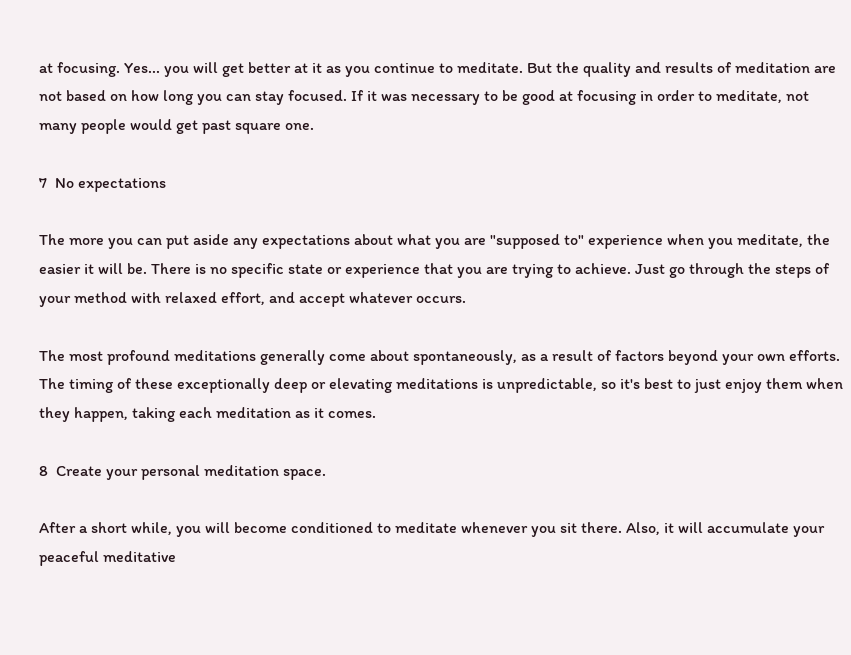at focusing. Yes... you will get better at it as you continue to meditate. But the quality and results of meditation are not based on how long you can stay focused. If it was necessary to be good at focusing in order to meditate, not many people would get past square one.

7  No expectations

The more you can put aside any expectations about what you are "supposed to" experience when you meditate, the easier it will be. There is no specific state or experience that you are trying to achieve. Just go through the steps of your method with relaxed effort, and accept whatever occurs.

The most profound meditations generally come about spontaneously, as a result of factors beyond your own efforts. The timing of these exceptionally deep or elevating meditations is unpredictable, so it's best to just enjoy them when they happen, taking each meditation as it comes.

8  Create your personal meditation space.

After a short while, you will become conditioned to meditate whenever you sit there. Also, it will accumulate your peaceful meditative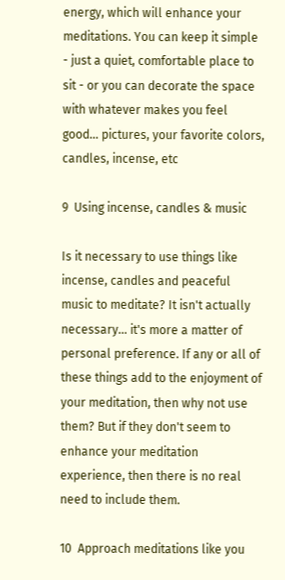energy, which will enhance your meditations. You can keep it simple - just a quiet, comfortable place to sit - or you can decorate the space with whatever makes you feel good... pictures, your favorite colors, candles, incense, etc

9  Using incense, candles & music

Is it necessary to use things like incense, candles and peaceful music to meditate? It isn't actually necessary... it's more a matter of personal preference. If any or all of these things add to the enjoyment of your meditation, then why not use them? But if they don't seem to enhance your meditation experience, then there is no real need to include them.

10  Approach meditations like you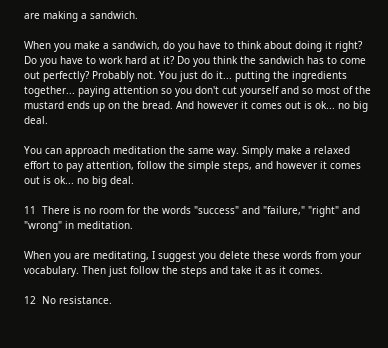are making a sandwich.

When you make a sandwich, do you have to think about doing it right? Do you have to work hard at it? Do you think the sandwich has to come out perfectly? Probably not. You just do it... putting the ingredients together... paying attention so you don't cut yourself and so most of the mustard ends up on the bread. And however it comes out is ok... no big deal.

You can approach meditation the same way. Simply make a relaxed effort to pay attention, follow the simple steps, and however it comes out is ok... no big deal.

11  There is no room for the words "success" and "failure," "right" and "wrong" in meditation.

When you are meditating, I suggest you delete these words from your vocabulary. Then just follow the steps and take it as it comes.

12  No resistance.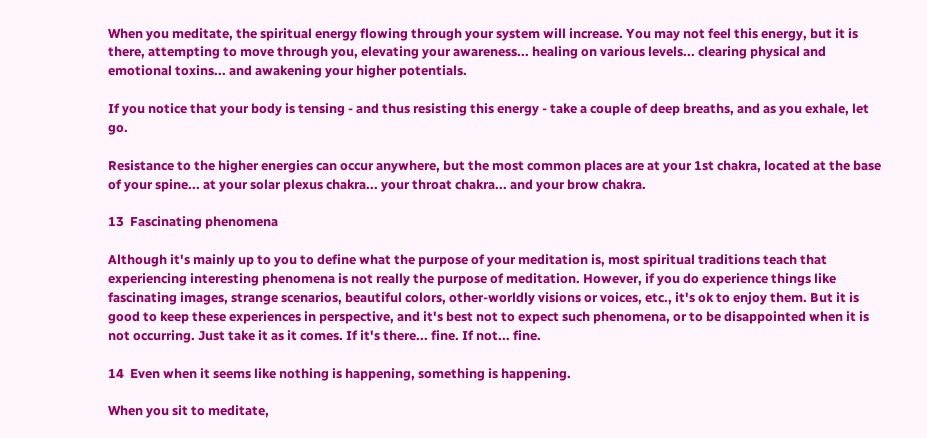When you meditate, the spiritual energy flowing through your system will increase. You may not feel this energy, but it is there, attempting to move through you, elevating your awareness... healing on various levels... clearing physical and emotional toxins... and awakening your higher potentials.

If you notice that your body is tensing - and thus resisting this energy - take a couple of deep breaths, and as you exhale, let go.

Resistance to the higher energies can occur anywhere, but the most common places are at your 1st chakra, located at the base of your spine... at your solar plexus chakra... your throat chakra... and your brow chakra.

13  Fascinating phenomena

Although it's mainly up to you to define what the purpose of your meditation is, most spiritual traditions teach that experiencing interesting phenomena is not really the purpose of meditation. However, if you do experience things like fascinating images, strange scenarios, beautiful colors, other-worldly visions or voices, etc., it's ok to enjoy them. But it is good to keep these experiences in perspective, and it's best not to expect such phenomena, or to be disappointed when it is not occurring. Just take it as it comes. If it's there... fine. If not... fine.

14  Even when it seems like nothing is happening, something is happening.

When you sit to meditate,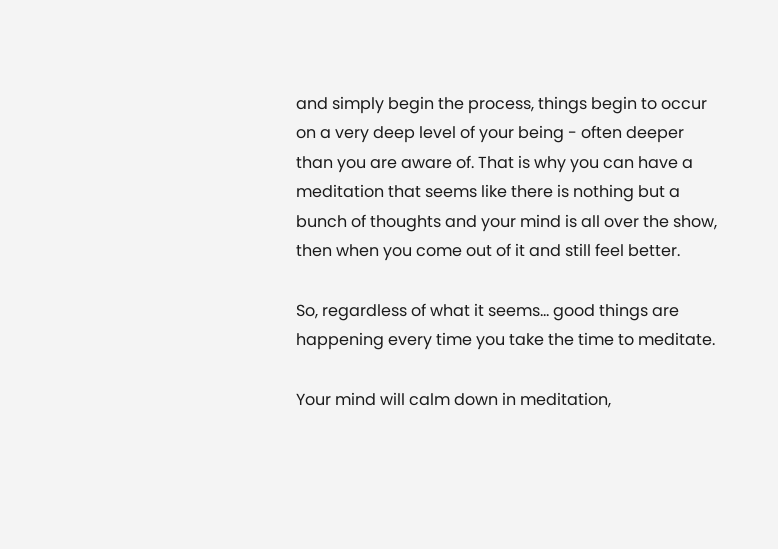and simply begin the process, things begin to occur on a very deep level of your being - often deeper than you are aware of. That is why you can have a meditation that seems like there is nothing but a bunch of thoughts and your mind is all over the show, then when you come out of it and still feel better.

So, regardless of what it seems... good things are happening every time you take the time to meditate.

Your mind will calm down in meditation,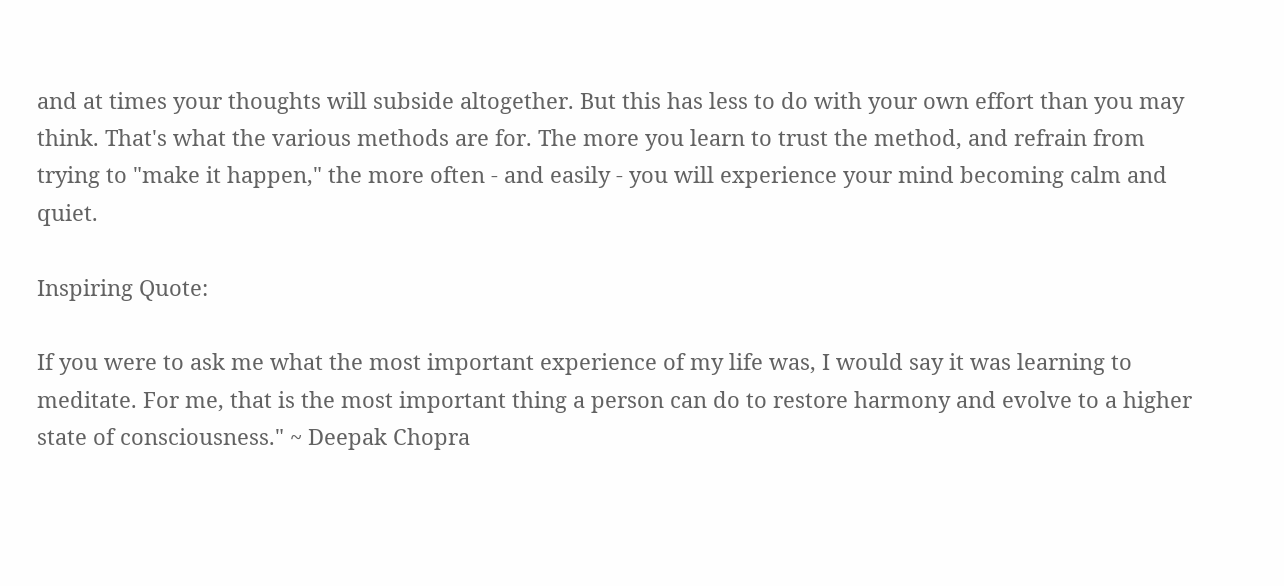and at times your thoughts will subside altogether. But this has less to do with your own effort than you may think. That's what the various methods are for. The more you learn to trust the method, and refrain from trying to "make it happen," the more often - and easily - you will experience your mind becoming calm and quiet.

Inspiring Quote:

If you were to ask me what the most important experience of my life was, I would say it was learning to meditate. For me, that is the most important thing a person can do to restore harmony and evolve to a higher state of consciousness." ~ Deepak Chopra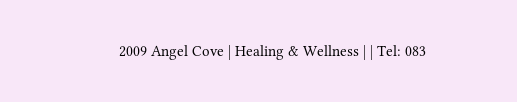2009 Angel Cove | Healing & Wellness | | Tel: 083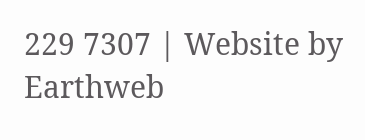229 7307 | Website by Earthweb